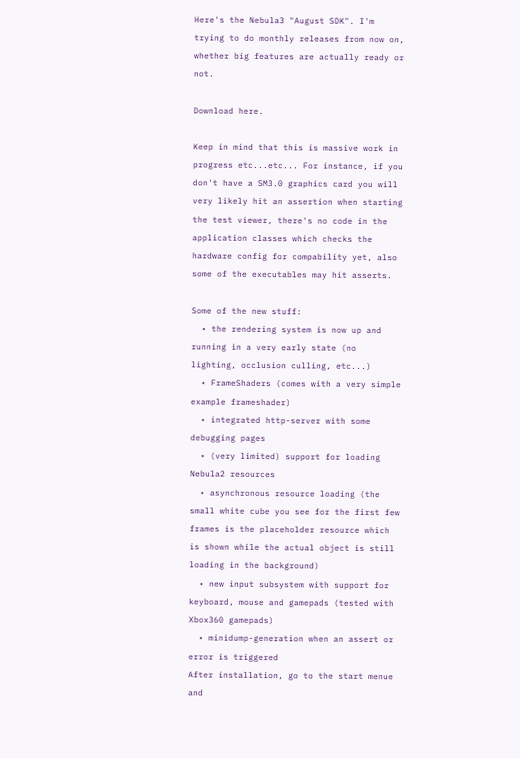Here's the Nebula3 "August SDK". I'm trying to do monthly releases from now on, whether big features are actually ready or not.

Download here.

Keep in mind that this is massive work in progress etc...etc... For instance, if you don't have a SM3.0 graphics card you will very likely hit an assertion when starting the test viewer, there's no code in the application classes which checks the hardware config for compability yet, also some of the executables may hit asserts.

Some of the new stuff:
  • the rendering system is now up and running in a very early state (no lighting, occlusion culling, etc...)
  • FrameShaders (comes with a very simple example frameshader)
  • integrated http-server with some debugging pages
  • (very limited) support for loading Nebula2 resources
  • asynchronous resource loading (the small white cube you see for the first few frames is the placeholder resource which is shown while the actual object is still loading in the background)
  • new input subsystem with support for keyboard, mouse and gamepads (tested with Xbox360 gamepads)
  • minidump-generation when an assert or error is triggered
After installation, go to the start menue and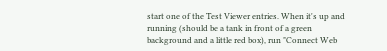start one of the Test Viewer entries. When it's up and running (should be a tank in front of a green background and a little red box), run "Connect Web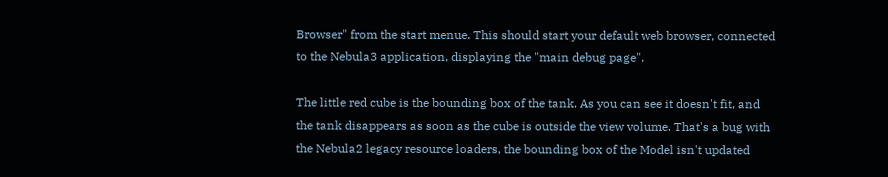Browser" from the start menue. This should start your default web browser, connected to the Nebula3 application, displaying the "main debug page".

The little red cube is the bounding box of the tank. As you can see it doesn't fit, and the tank disappears as soon as the cube is outside the view volume. That's a bug with the Nebula2 legacy resource loaders, the bounding box of the Model isn't updated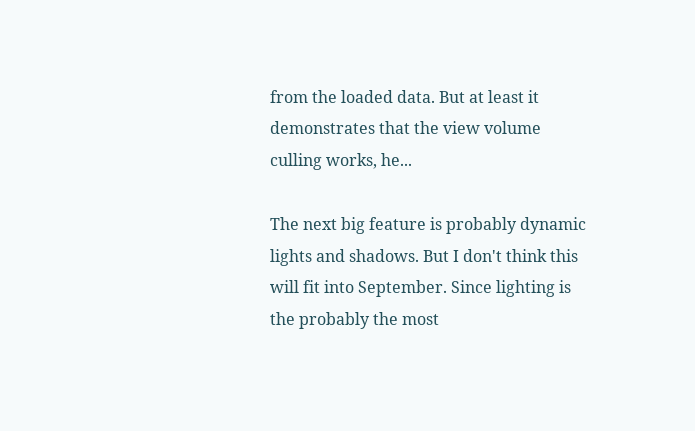from the loaded data. But at least it demonstrates that the view volume culling works, he...

The next big feature is probably dynamic lights and shadows. But I don't think this will fit into September. Since lighting is the probably the most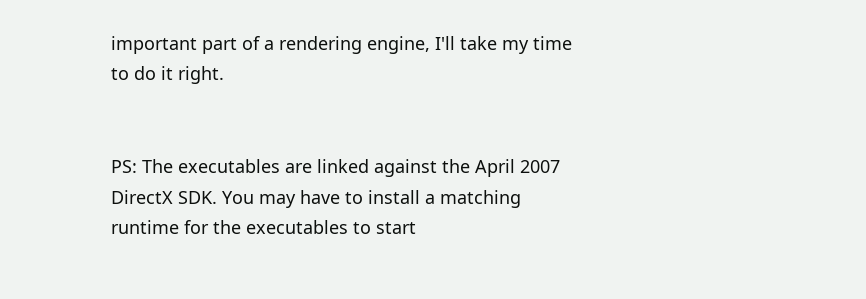important part of a rendering engine, I'll take my time to do it right.


PS: The executables are linked against the April 2007 DirectX SDK. You may have to install a matching runtime for the executables to start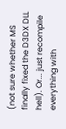(not sure whether MS finally fixed the D3DX DLL hell). Or... just recompile everything with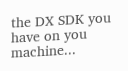the DX SDK you have on you machine...